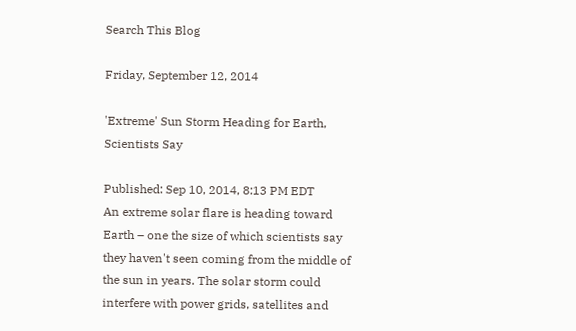Search This Blog

Friday, September 12, 2014

'Extreme' Sun Storm Heading for Earth, Scientists Say

Published: Sep 10, 2014, 8:13 PM EDT
An extreme solar flare is heading toward Earth – one the size of which scientists say they haven't seen coming from the middle of the sun in years. The solar storm could interfere with power grids, satellites and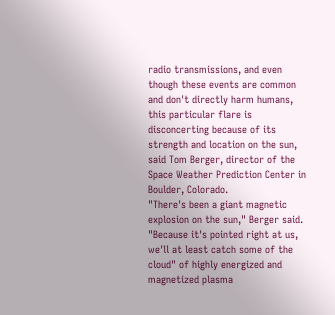radio transmissions, and even though these events are common and don't directly harm humans, this particular flare is disconcerting because of its strength and location on the sun, said Tom Berger, director of the Space Weather Prediction Center in Boulder, Colorado.
"There's been a giant magnetic explosion on the sun," Berger said. "Because it's pointed right at us, we'll at least catch some of the cloud" of highly energized and magnetized plasma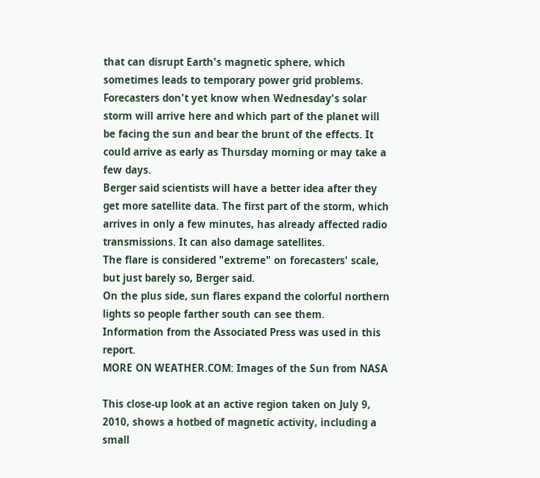that can disrupt Earth's magnetic sphere, which sometimes leads to temporary power grid problems.
Forecasters don't yet know when Wednesday's solar storm will arrive here and which part of the planet will be facing the sun and bear the brunt of the effects. It could arrive as early as Thursday morning or may take a few days.
Berger said scientists will have a better idea after they get more satellite data. The first part of the storm, which arrives in only a few minutes, has already affected radio transmissions. It can also damage satellites.
The flare is considered "extreme" on forecasters' scale, but just barely so, Berger said.
On the plus side, sun flares expand the colorful northern lights so people farther south can see them.
Information from the Associated Press was used in this report.
MORE ON WEATHER.COM: Images of the Sun from NASA

This close-up look at an active region taken on July 9, 2010, shows a hotbed of magnetic activity, including a small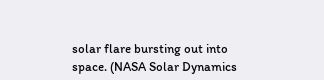solar flare bursting out into space. (NASA Solar Dynamics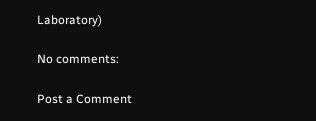Laboratory)

No comments:

Post a Comment